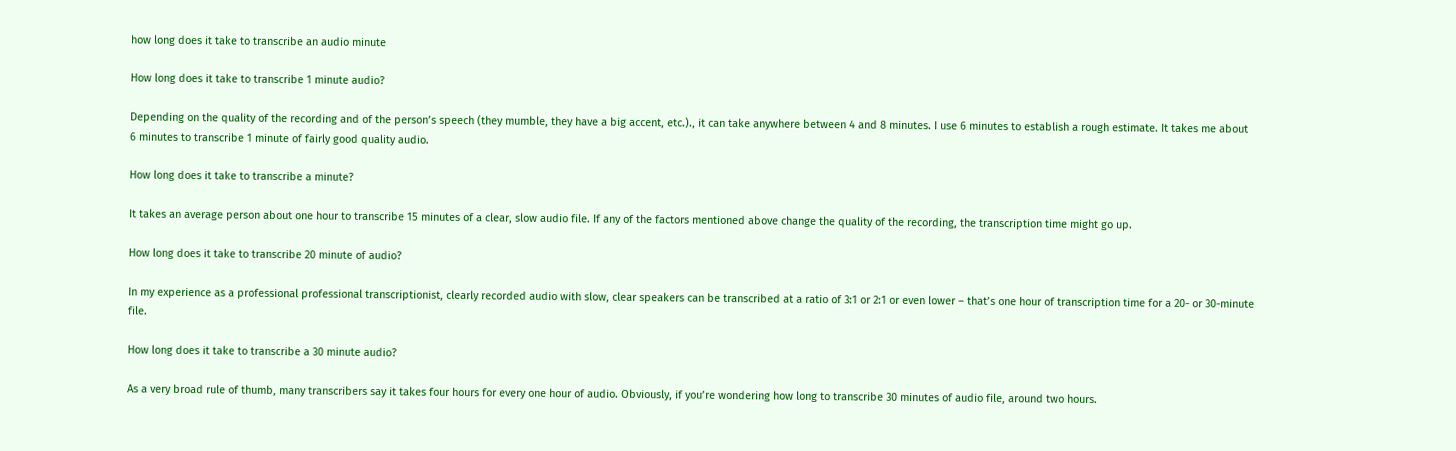how long does it take to transcribe an audio minute

How long does it take to transcribe 1 minute audio?

Depending on the quality of the recording and of the person’s speech (they mumble, they have a big accent, etc.)., it can take anywhere between 4 and 8 minutes. I use 6 minutes to establish a rough estimate. It takes me about 6 minutes to transcribe 1 minute of fairly good quality audio.

How long does it take to transcribe a minute?

It takes an average person about one hour to transcribe 15 minutes of a clear, slow audio file. If any of the factors mentioned above change the quality of the recording, the transcription time might go up.

How long does it take to transcribe 20 minute of audio?

In my experience as a professional professional transcriptionist, clearly recorded audio with slow, clear speakers can be transcribed at a ratio of 3:1 or 2:1 or even lower – that’s one hour of transcription time for a 20- or 30-minute file.

How long does it take to transcribe a 30 minute audio?

As a very broad rule of thumb, many transcribers say it takes four hours for every one hour of audio. Obviously, if you’re wondering how long to transcribe 30 minutes of audio file, around two hours.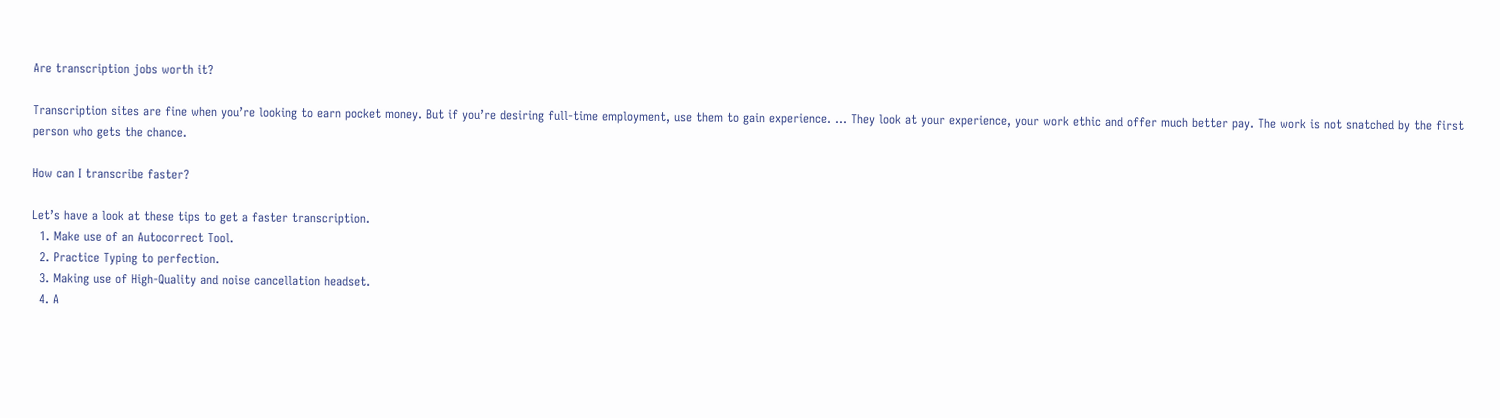Are transcription jobs worth it?

Transcription sites are fine when you’re looking to earn pocket money. But if you’re desiring full-time employment, use them to gain experience. … They look at your experience, your work ethic and offer much better pay. The work is not snatched by the first person who gets the chance.

How can I transcribe faster?

Let’s have a look at these tips to get a faster transcription.
  1. Make use of an Autocorrect Tool.
  2. Practice Typing to perfection.
  3. Making use of High-Quality and noise cancellation headset.
  4. A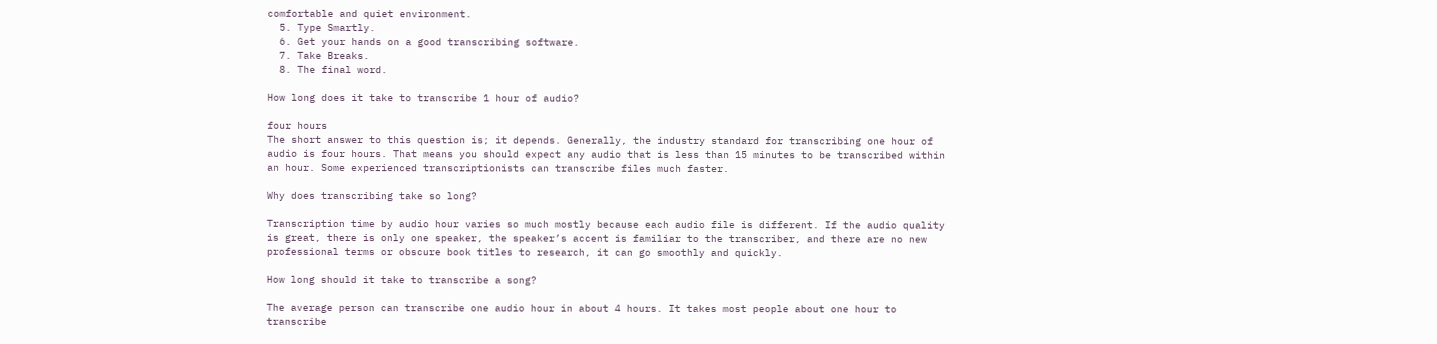comfortable and quiet environment.
  5. Type Smartly.
  6. Get your hands on a good transcribing software.
  7. Take Breaks.
  8. The final word.

How long does it take to transcribe 1 hour of audio?

four hours
The short answer to this question is; it depends. Generally, the industry standard for transcribing one hour of audio is four hours. That means you should expect any audio that is less than 15 minutes to be transcribed within an hour. Some experienced transcriptionists can transcribe files much faster.

Why does transcribing take so long?

Transcription time by audio hour varies so much mostly because each audio file is different. If the audio quality is great, there is only one speaker, the speaker’s accent is familiar to the transcriber, and there are no new professional terms or obscure book titles to research, it can go smoothly and quickly.

How long should it take to transcribe a song?

The average person can transcribe one audio hour in about 4 hours. It takes most people about one hour to transcribe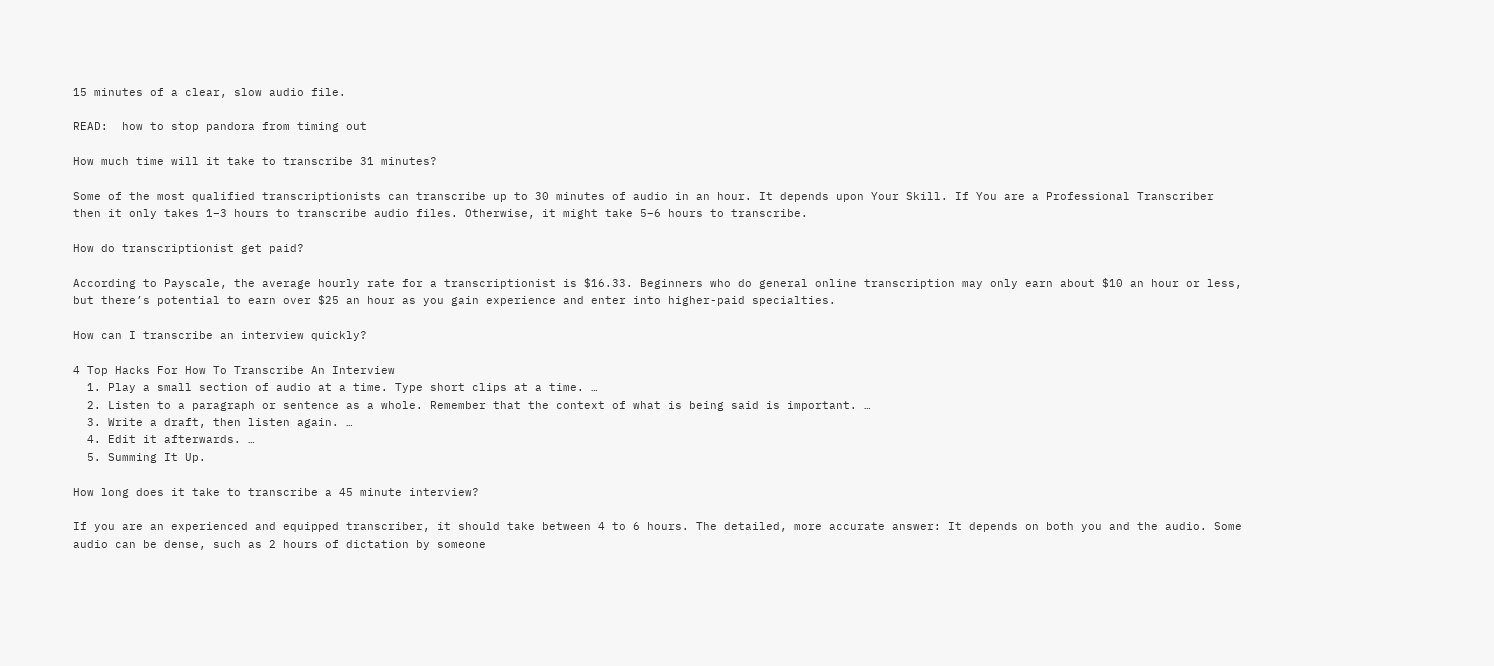15 minutes of a clear, slow audio file.

READ:  how to stop pandora from timing out

How much time will it take to transcribe 31 minutes?

Some of the most qualified transcriptionists can transcribe up to 30 minutes of audio in an hour. It depends upon Your Skill. If You are a Professional Transcriber then it only takes 1–3 hours to transcribe audio files. Otherwise, it might take 5–6 hours to transcribe.

How do transcriptionist get paid?

According to Payscale, the average hourly rate for a transcriptionist is $16.33. Beginners who do general online transcription may only earn about $10 an hour or less, but there’s potential to earn over $25 an hour as you gain experience and enter into higher-paid specialties.

How can I transcribe an interview quickly?

4 Top Hacks For How To Transcribe An Interview
  1. Play a small section of audio at a time. Type short clips at a time. …
  2. Listen to a paragraph or sentence as a whole. Remember that the context of what is being said is important. …
  3. Write a draft, then listen again. …
  4. Edit it afterwards. …
  5. Summing It Up.

How long does it take to transcribe a 45 minute interview?

If you are an experienced and equipped transcriber, it should take between 4 to 6 hours. The detailed, more accurate answer: It depends on both you and the audio. Some audio can be dense, such as 2 hours of dictation by someone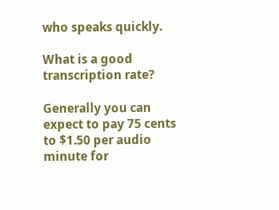who speaks quickly.

What is a good transcription rate?

Generally you can expect to pay 75 cents to $1.50 per audio minute for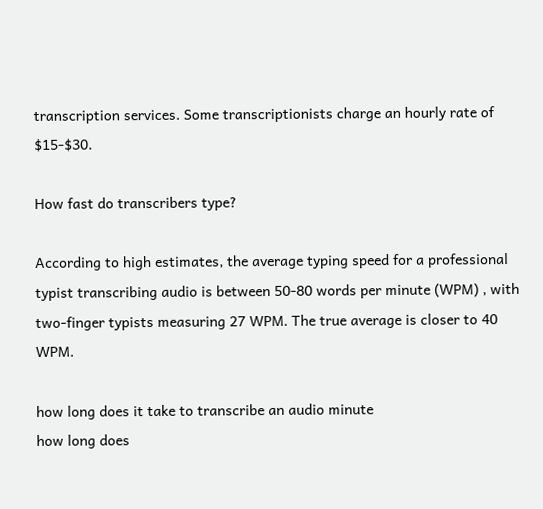transcription services. Some transcriptionists charge an hourly rate of $15-$30.

How fast do transcribers type?

According to high estimates, the average typing speed for a professional typist transcribing audio is between 50-80 words per minute (WPM) , with two-finger typists measuring 27 WPM. The true average is closer to 40 WPM.

how long does it take to transcribe an audio minute
how long does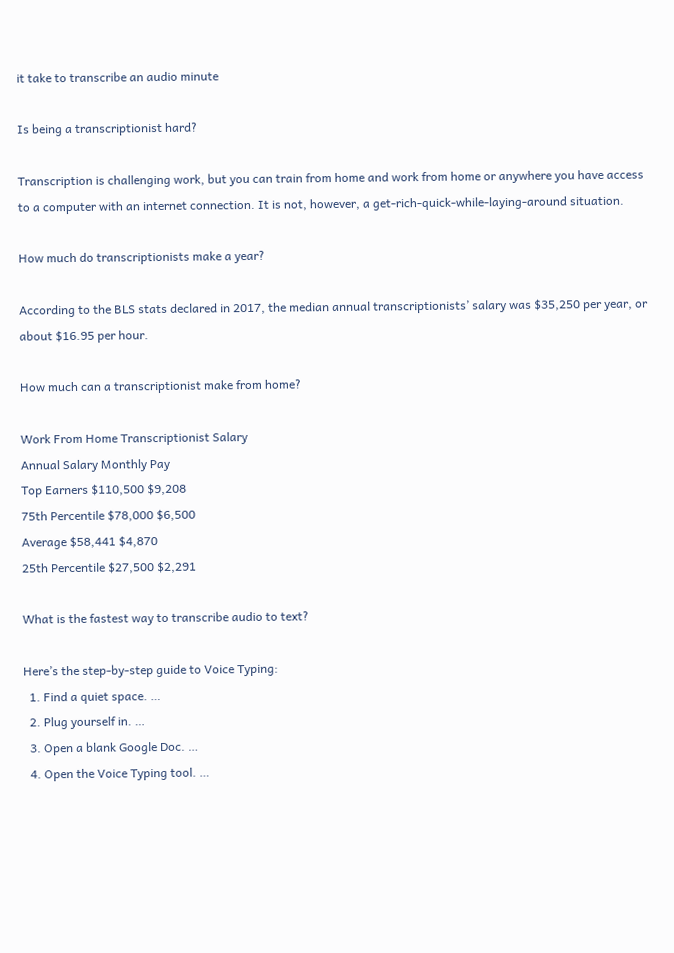it take to transcribe an audio minute

Is being a transcriptionist hard?

Transcription is challenging work, but you can train from home and work from home or anywhere you have access to a computer with an internet connection. It is not, however, a get-rich-quick-while-laying-around situation.

How much do transcriptionists make a year?

According to the BLS stats declared in 2017, the median annual transcriptionists’ salary was $35,250 per year, or about $16.95 per hour.

How much can a transcriptionist make from home?

Work From Home Transcriptionist Salary
Annual Salary Monthly Pay
Top Earners $110,500 $9,208
75th Percentile $78,000 $6,500
Average $58,441 $4,870
25th Percentile $27,500 $2,291

What is the fastest way to transcribe audio to text?

Here’s the step-by-step guide to Voice Typing:
  1. Find a quiet space. …
  2. Plug yourself in. …
  3. Open a blank Google Doc. …
  4. Open the Voice Typing tool. …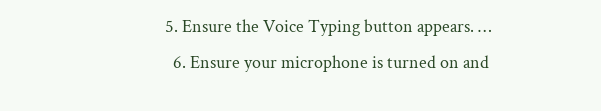5. Ensure the Voice Typing button appears. …
  6. Ensure your microphone is turned on and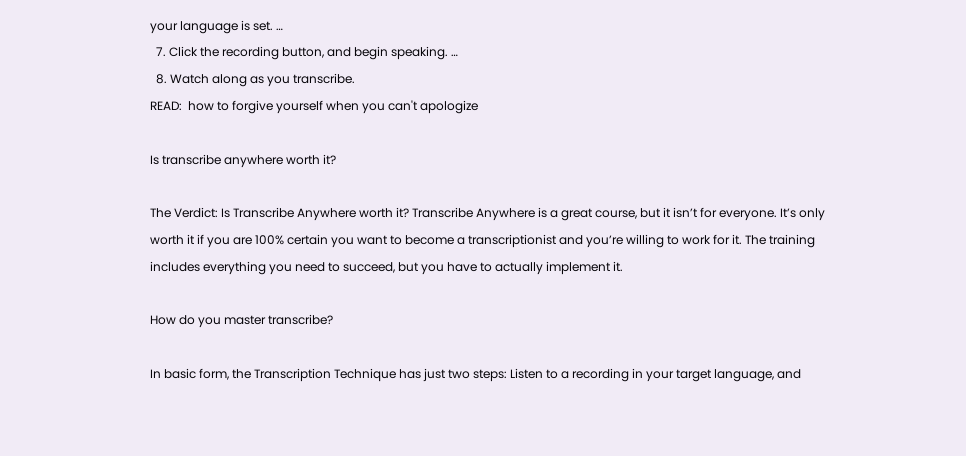your language is set. …
  7. Click the recording button, and begin speaking. …
  8. Watch along as you transcribe.
READ:  how to forgive yourself when you can't apologize

Is transcribe anywhere worth it?

The Verdict: Is Transcribe Anywhere worth it? Transcribe Anywhere is a great course, but it isn’t for everyone. It’s only worth it if you are 100% certain you want to become a transcriptionist and you’re willing to work for it. The training includes everything you need to succeed, but you have to actually implement it.

How do you master transcribe?

In basic form, the Transcription Technique has just two steps: Listen to a recording in your target language, and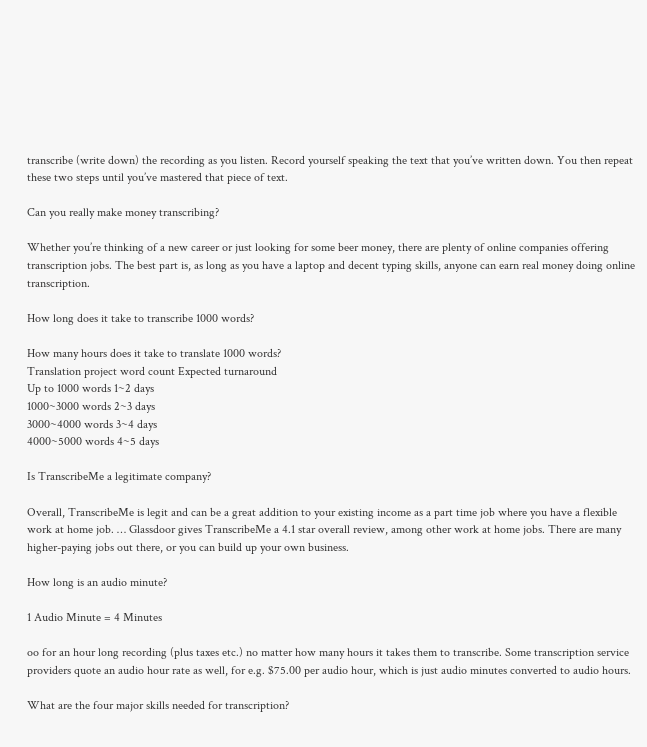transcribe (write down) the recording as you listen. Record yourself speaking the text that you’ve written down. You then repeat these two steps until you’ve mastered that piece of text.

Can you really make money transcribing?

Whether you’re thinking of a new career or just looking for some beer money, there are plenty of online companies offering transcription jobs. The best part is, as long as you have a laptop and decent typing skills, anyone can earn real money doing online transcription.

How long does it take to transcribe 1000 words?

How many hours does it take to translate 1000 words?
Translation project word count Expected turnaround
Up to 1000 words 1~2 days
1000~3000 words 2~3 days
3000~4000 words 3~4 days
4000~5000 words 4~5 days

Is TranscribeMe a legitimate company?

Overall, TranscribeMe is legit and can be a great addition to your existing income as a part time job where you have a flexible work at home job. … Glassdoor gives TranscribeMe a 4.1 star overall review, among other work at home jobs. There are many higher-paying jobs out there, or you can build up your own business.

How long is an audio minute?

1 Audio Minute = 4 Minutes

oo for an hour long recording (plus taxes etc.) no matter how many hours it takes them to transcribe. Some transcription service providers quote an audio hour rate as well, for e.g. $75.00 per audio hour, which is just audio minutes converted to audio hours.

What are the four major skills needed for transcription?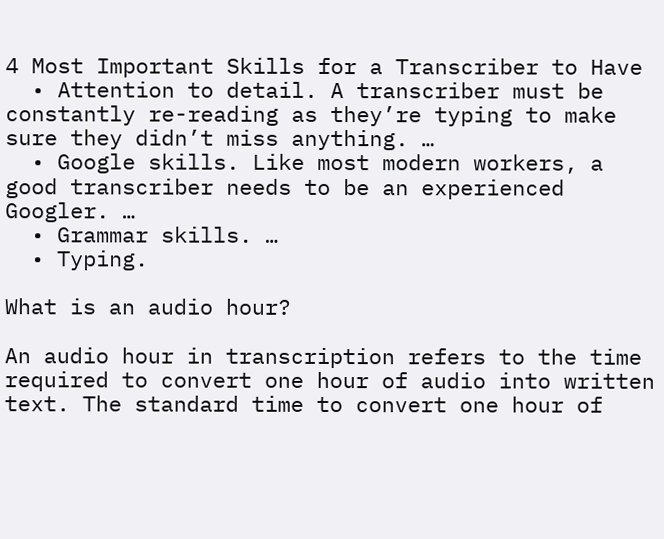4 Most Important Skills for a Transcriber to Have
  • Attention to detail. A transcriber must be constantly re-reading as they’re typing to make sure they didn’t miss anything. …
  • Google skills. Like most modern workers, a good transcriber needs to be an experienced Googler. …
  • Grammar skills. …
  • Typing.

What is an audio hour?

An audio hour in transcription refers to the time required to convert one hour of audio into written text. The standard time to convert one hour of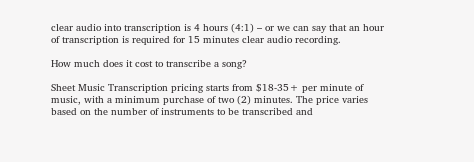clear audio into transcription is 4 hours (4:1) – or we can say that an hour of transcription is required for 15 minutes clear audio recording.

How much does it cost to transcribe a song?

Sheet Music Transcription pricing starts from $18-35+ per minute of music, with a minimum purchase of two (2) minutes. The price varies based on the number of instruments to be transcribed and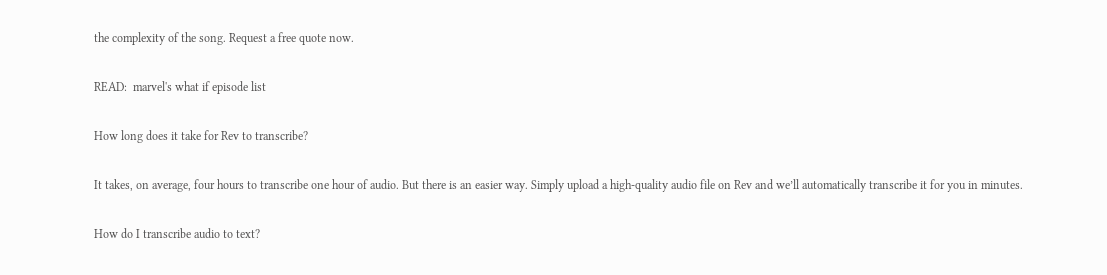the complexity of the song. Request a free quote now.

READ:  marvel's what if episode list

How long does it take for Rev to transcribe?

It takes, on average, four hours to transcribe one hour of audio. But there is an easier way. Simply upload a high-quality audio file on Rev and we’ll automatically transcribe it for you in minutes.

How do I transcribe audio to text?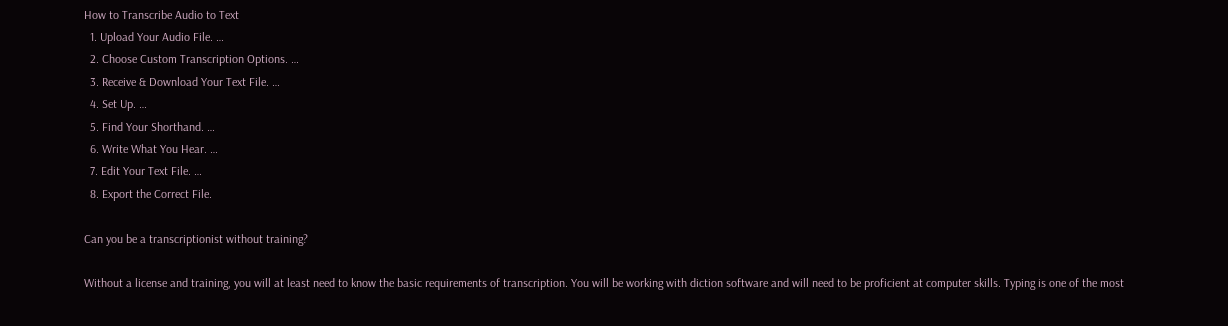How to Transcribe Audio to Text
  1. Upload Your Audio File. …
  2. Choose Custom Transcription Options. …
  3. Receive & Download Your Text File. …
  4. Set Up. …
  5. Find Your Shorthand. …
  6. Write What You Hear. …
  7. Edit Your Text File. …
  8. Export the Correct File.

Can you be a transcriptionist without training?

Without a license and training, you will at least need to know the basic requirements of transcription. You will be working with diction software and will need to be proficient at computer skills. Typing is one of the most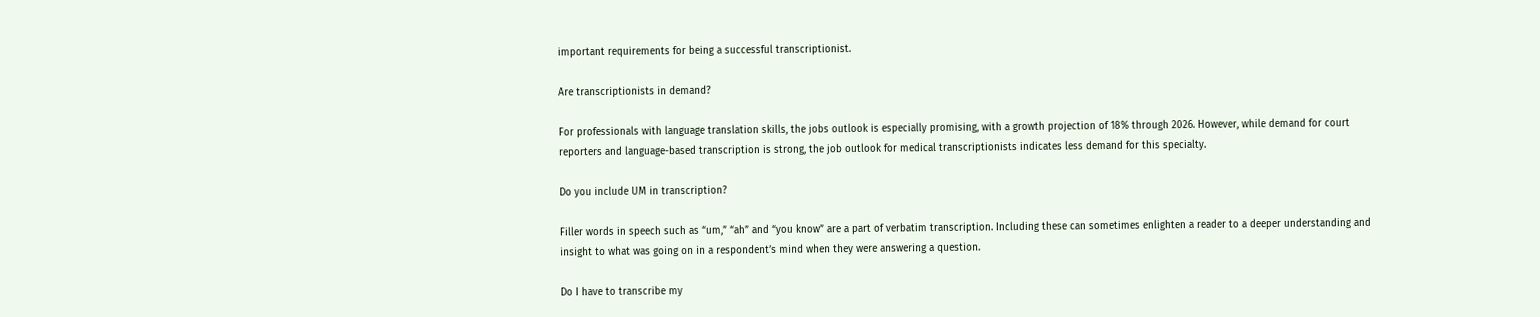important requirements for being a successful transcriptionist.

Are transcriptionists in demand?

For professionals with language translation skills, the jobs outlook is especially promising, with a growth projection of 18% through 2026. However, while demand for court reporters and language-based transcription is strong, the job outlook for medical transcriptionists indicates less demand for this specialty.

Do you include UM in transcription?

Filler words in speech such as “um,” “ah” and “you know” are a part of verbatim transcription. Including these can sometimes enlighten a reader to a deeper understanding and insight to what was going on in a respondent’s mind when they were answering a question.

Do I have to transcribe my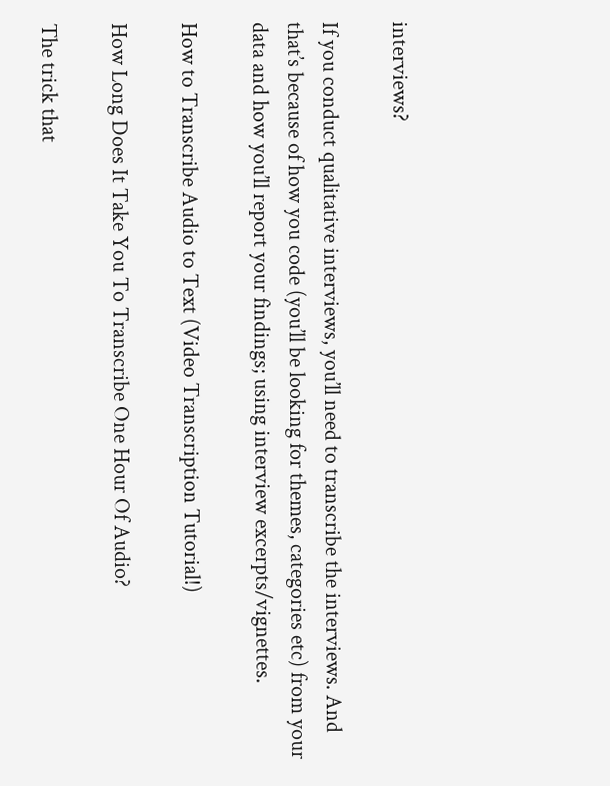interviews?

If you conduct qualitative interviews, you’ll need to transcribe the interviews. And that’s because of how you code (you’ll be looking for themes, categories etc) from your data and how you’ll report your findings; using interview excerpts/vignettes.

How to Transcribe Audio to Text (Video Transcription Tutorial!)

How Long Does It Take You To Transcribe One Hour Of Audio?

The trick that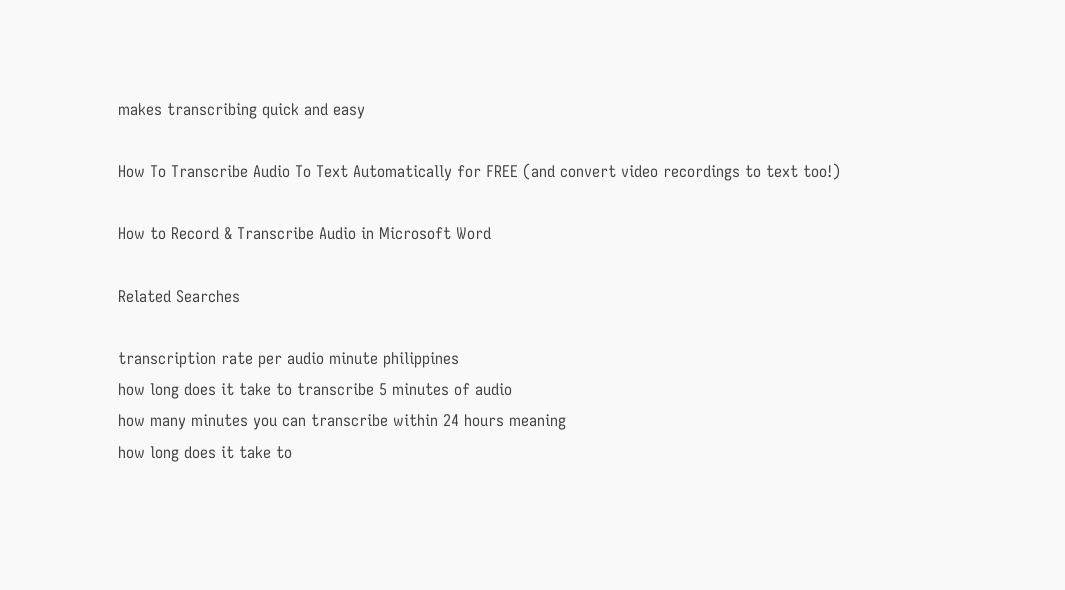makes transcribing quick and easy

How To Transcribe Audio To Text Automatically for FREE (and convert video recordings to text too!)

How to Record & Transcribe Audio in Microsoft Word

Related Searches

transcription rate per audio minute philippines
how long does it take to transcribe 5 minutes of audio
how many minutes you can transcribe within 24 hours meaning
how long does it take to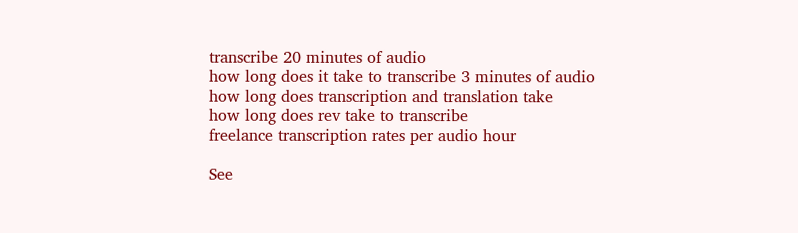transcribe 20 minutes of audio
how long does it take to transcribe 3 minutes of audio
how long does transcription and translation take
how long does rev take to transcribe
freelance transcription rates per audio hour

See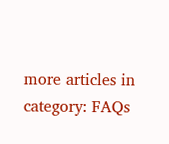more articles in category: FAQs